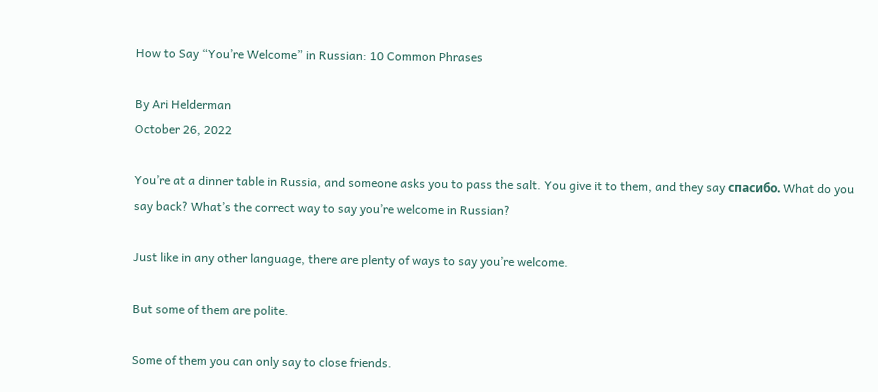How to Say “You’re Welcome” in Russian: 10 Common Phrases

By Ari Helderman
October 26, 2022

You’re at a dinner table in Russia, and someone asks you to pass the salt. You give it to them, and they say спасибо. What do you say back? What’s the correct way to say you’re welcome in Russian?

Just like in any other language, there are plenty of ways to say you’re welcome.

But some of them are polite.

Some of them you can only say to close friends.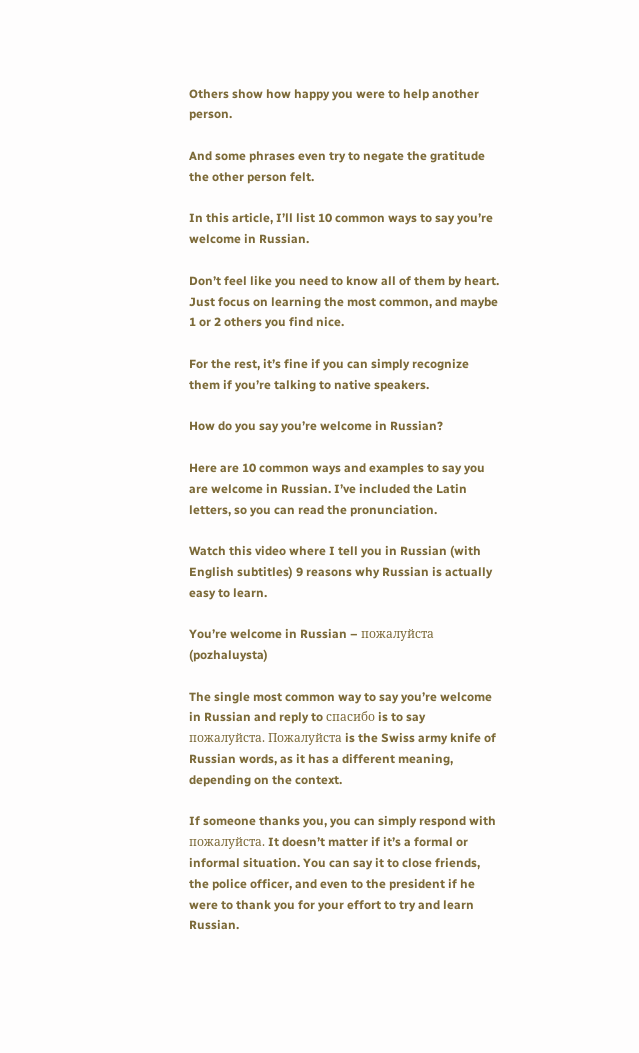Others show how happy you were to help another person.

And some phrases even try to negate the gratitude the other person felt.

In this article, I’ll list 10 common ways to say you’re welcome in Russian.

Don’t feel like you need to know all of them by heart. Just focus on learning the most common, and maybe 1 or 2 others you find nice.

For the rest, it’s fine if you can simply recognize them if you’re talking to native speakers.

How do you say you’re welcome in Russian?

Here are 10 common ways and examples to say you are welcome in Russian. I’ve included the Latin letters, so you can read the pronunciation.

Watch this video where I tell you in Russian (with English subtitles) 9 reasons why Russian is actually easy to learn.

You’re welcome in Russian – пожалуйста (pozhaluysta)

The single most common way to say you’re welcome in Russian and reply to спасибо is to say пожалуйста. Пожалуйста is the Swiss army knife of Russian words, as it has a different meaning, depending on the context.

If someone thanks you, you can simply respond with пожалуйста. It doesn’t matter if it’s a formal or informal situation. You can say it to close friends, the police officer, and even to the president if he were to thank you for your effort to try and learn Russian.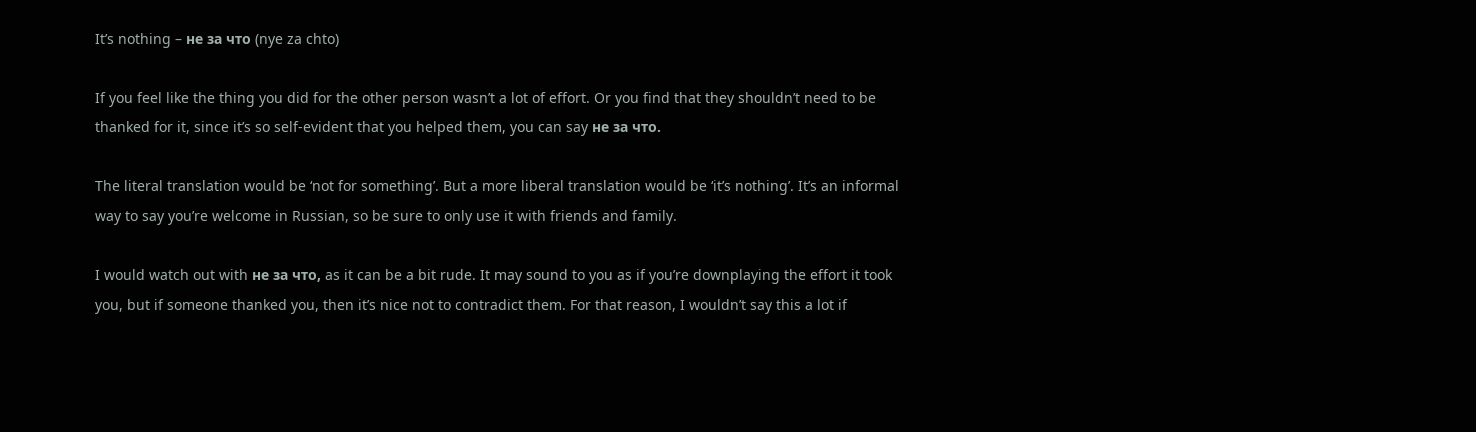It’s nothing – не за что (nye za chto)

If you feel like the thing you did for the other person wasn’t a lot of effort. Or you find that they shouldn’t need to be thanked for it, since it’s so self-evident that you helped them, you can say не за что.

The literal translation would be ‘not for something’. But a more liberal translation would be ‘it’s nothing’. It’s an informal way to say you’re welcome in Russian, so be sure to only use it with friends and family.

I would watch out with не за что, as it can be a bit rude. It may sound to you as if you’re downplaying the effort it took you, but if someone thanked you, then it’s nice not to contradict them. For that reason, I wouldn’t say this a lot if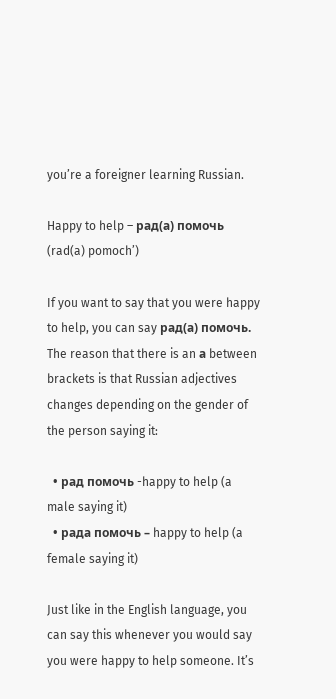you’re a foreigner learning Russian.

Happy to help – рад(а) помочь (rad(a) pomoch’)

If you want to say that you were happy to help, you can say рад(а) помочь. The reason that there is an а between brackets is that Russian adjectives changes depending on the gender of the person saying it:

  • рад помочь -happy to help (a male saying it)
  • рада помочь – happy to help (a female saying it)

Just like in the English language, you can say this whenever you would say you were happy to help someone. It’s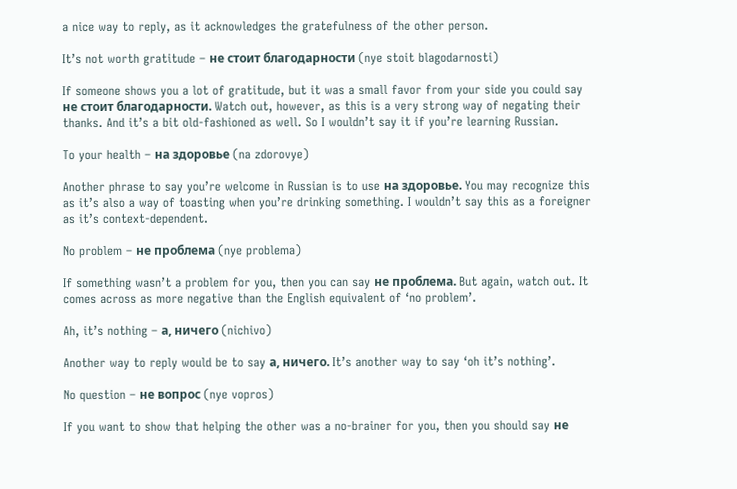a nice way to reply, as it acknowledges the gratefulness of the other person.

It’s not worth gratitude – не стоит благодарности (nye stoit blagodarnosti)

If someone shows you a lot of gratitude, but it was a small favor from your side you could say не стоит благодарности. Watch out, however, as this is a very strong way of negating their thanks. And it’s a bit old-fashioned as well. So I wouldn’t say it if you’re learning Russian.

To your health – на здоровье (na zdorovye)

Another phrase to say you’re welcome in Russian is to use на здоровье. You may recognize this as it’s also a way of toasting when you’re drinking something. I wouldn’t say this as a foreigner as it’s context-dependent.

No problem – не проблема (nye problema)

If something wasn’t a problem for you, then you can say не проблема. But again, watch out. It comes across as more negative than the English equivalent of ‘no problem’.

Ah, it’s nothing – а, ничего (nichivo)

Another way to reply would be to say а, ничего. It’s another way to say ‘oh it’s nothing’.

No question – не вопрос (nye vopros)

If you want to show that helping the other was a no-brainer for you, then you should say не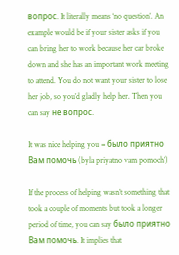вопрос. It literally means ‘no question’. An example would be if your sister asks if you can bring her to work because her car broke down and she has an important work meeting to attend. You do not want your sister to lose her job, so you’d gladly help her. Then you can say не вопрос.

It was nice helping you = было приятно Вам помочь (byla priyatno vam pomoch’)

If the process of helping wasn’t something that took a couple of moments but took a longer period of time, you can say было приятно Вам помочь. It implies that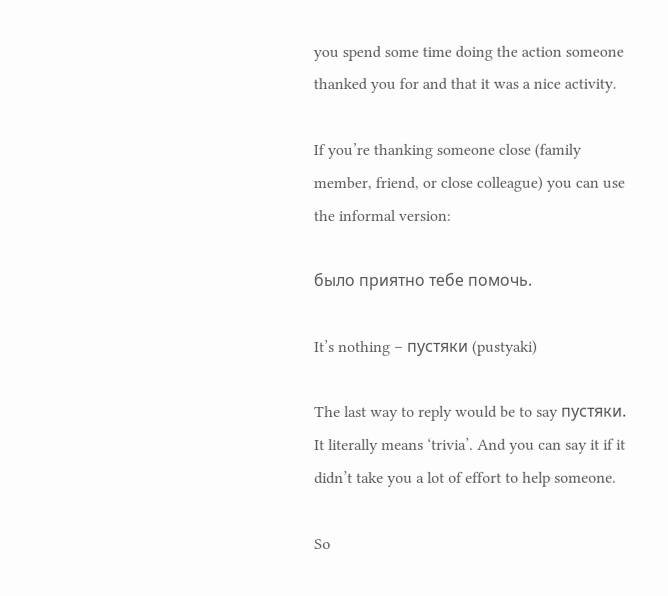you spend some time doing the action someone thanked you for and that it was a nice activity.

If you’re thanking someone close (family member, friend, or close colleague) you can use the informal version:

было приятно тебе помочь.

It’s nothing – пустяки (pustyaki)

The last way to reply would be to say пустяки. It literally means ‘trivia’. And you can say it if it didn’t take you a lot of effort to help someone.

So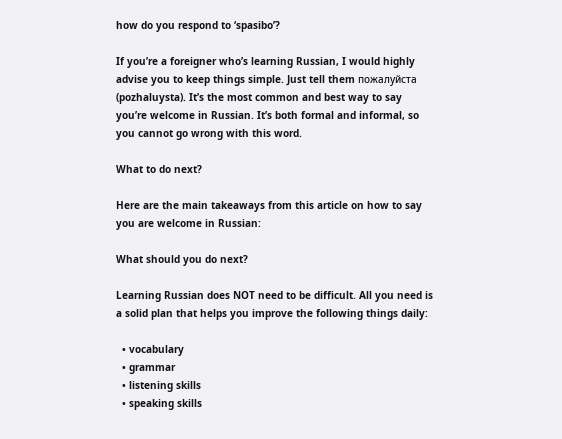how do you respond to ‘spasibo’?

If you’re a foreigner who’s learning Russian, I would highly advise you to keep things simple. Just tell them пожалуйста (pozhaluysta). It’s the most common and best way to say you’re welcome in Russian. It’s both formal and informal, so you cannot go wrong with this word.

What to do next?

Here are the main takeaways from this article on how to say you are welcome in Russian:

What should you do next?

Learning Russian does NOT need to be difficult. All you need is a solid plan that helps you improve the following things daily:

  • vocabulary
  • grammar
  • listening skills
  • speaking skills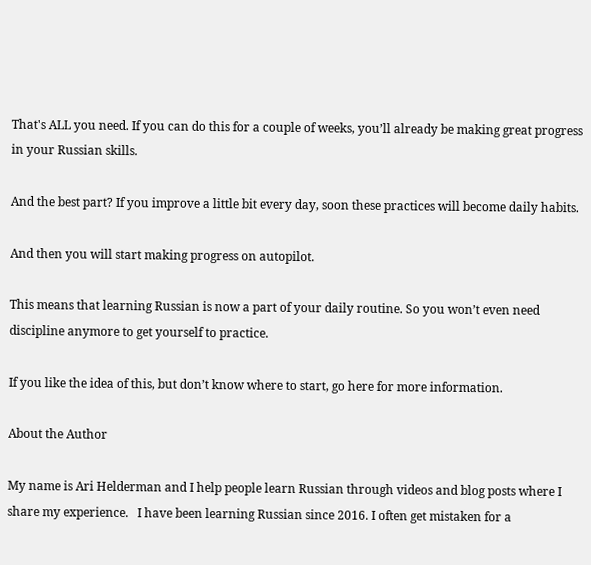That's ALL you need. If you can do this for a couple of weeks, you’ll already be making great progress in your Russian skills.

And the best part? If you improve a little bit every day, soon these practices will become daily habits.

And then you will start making progress on autopilot.

This means that learning Russian is now a part of your daily routine. So you won’t even need discipline anymore to get yourself to practice.

If you like the idea of this, but don’t know where to start, go here for more information.

About the Author

My name is Ari Helderman and I help people learn Russian through videos and blog posts where I share my experience.   I have been learning Russian since 2016. I often get mistaken for a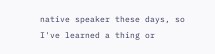native speaker these days, so I've learned a thing or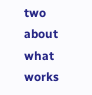two about what works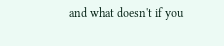and what doesn't if you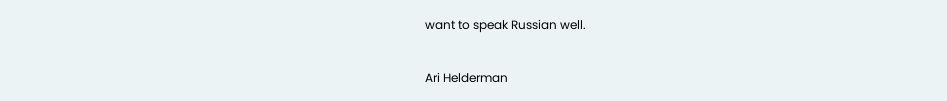want to speak Russian well.

Ari Helderman